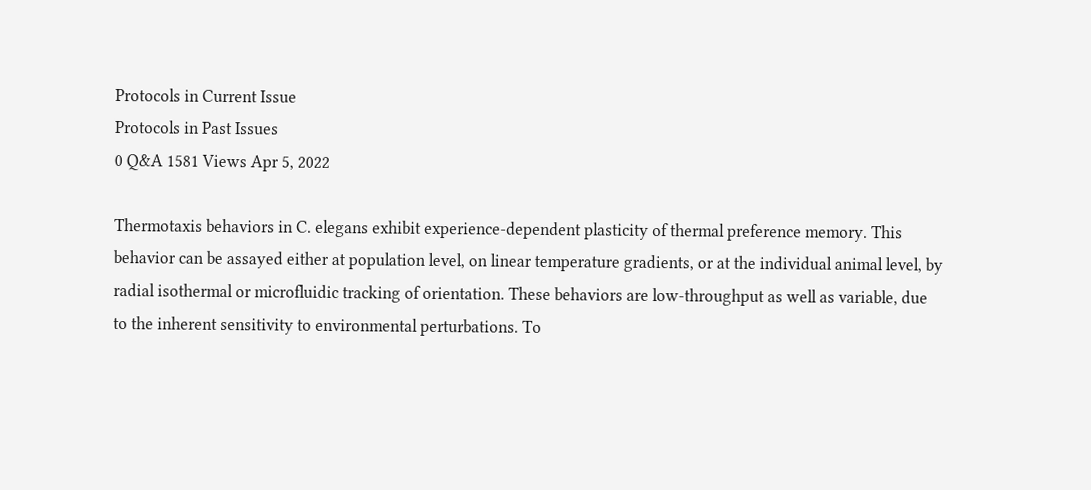Protocols in Current Issue
Protocols in Past Issues
0 Q&A 1581 Views Apr 5, 2022

Thermotaxis behaviors in C. elegans exhibit experience-dependent plasticity of thermal preference memory. This behavior can be assayed either at population level, on linear temperature gradients, or at the individual animal level, by radial isothermal or microfluidic tracking of orientation. These behaviors are low-throughput as well as variable, due to the inherent sensitivity to environmental perturbations. To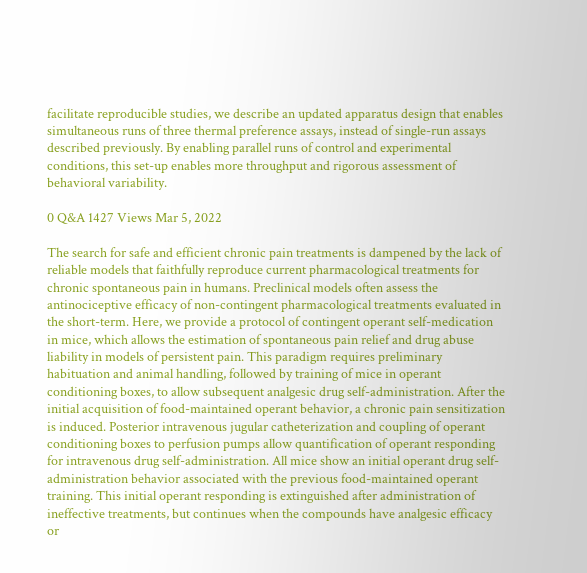facilitate reproducible studies, we describe an updated apparatus design that enables simultaneous runs of three thermal preference assays, instead of single-run assays described previously. By enabling parallel runs of control and experimental conditions, this set-up enables more throughput and rigorous assessment of behavioral variability.

0 Q&A 1427 Views Mar 5, 2022

The search for safe and efficient chronic pain treatments is dampened by the lack of reliable models that faithfully reproduce current pharmacological treatments for chronic spontaneous pain in humans. Preclinical models often assess the antinociceptive efficacy of non-contingent pharmacological treatments evaluated in the short-term. Here, we provide a protocol of contingent operant self-medication in mice, which allows the estimation of spontaneous pain relief and drug abuse liability in models of persistent pain. This paradigm requires preliminary habituation and animal handling, followed by training of mice in operant conditioning boxes, to allow subsequent analgesic drug self-administration. After the initial acquisition of food-maintained operant behavior, a chronic pain sensitization is induced. Posterior intravenous jugular catheterization and coupling of operant conditioning boxes to perfusion pumps allow quantification of operant responding for intravenous drug self-administration. All mice show an initial operant drug self-administration behavior associated with the previous food-maintained operant training. This initial operant responding is extinguished after administration of ineffective treatments, but continues when the compounds have analgesic efficacy or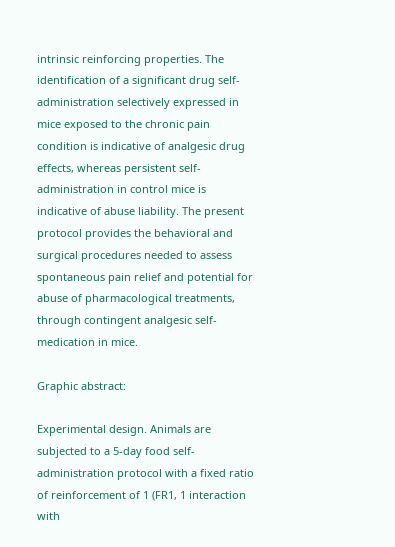intrinsic reinforcing properties. The identification of a significant drug self-administration selectively expressed in mice exposed to the chronic pain condition is indicative of analgesic drug effects, whereas persistent self-administration in control mice is indicative of abuse liability. The present protocol provides the behavioral and surgical procedures needed to assess spontaneous pain relief and potential for abuse of pharmacological treatments, through contingent analgesic self-medication in mice.

Graphic abstract:

Experimental design. Animals are subjected to a 5-day food self-administration protocol with a fixed ratio of reinforcement of 1 (FR1, 1 interaction with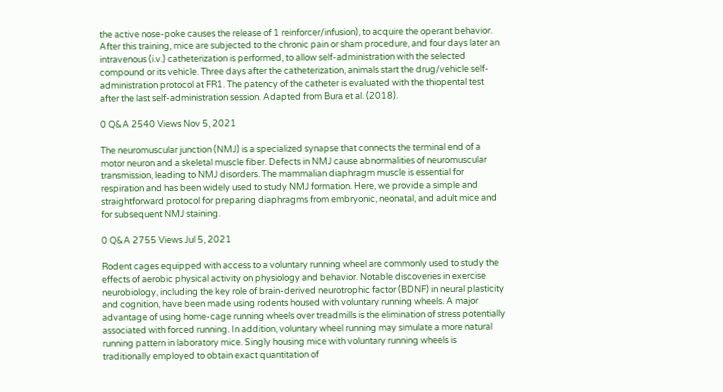the active nose-poke causes the release of 1 reinforcer/infusion), to acquire the operant behavior. After this training, mice are subjected to the chronic pain or sham procedure, and four days later an intravenous (i.v.) catheterization is performed, to allow self-administration with the selected compound or its vehicle. Three days after the catheterization, animals start the drug/vehicle self-administration protocol at FR1. The patency of the catheter is evaluated with the thiopental test after the last self-administration session. Adapted from Bura et al. (2018).

0 Q&A 2540 Views Nov 5, 2021

The neuromuscular junction (NMJ) is a specialized synapse that connects the terminal end of a motor neuron and a skeletal muscle fiber. Defects in NMJ cause abnormalities of neuromuscular transmission, leading to NMJ disorders. The mammalian diaphragm muscle is essential for respiration and has been widely used to study NMJ formation. Here, we provide a simple and straightforward protocol for preparing diaphragms from embryonic, neonatal, and adult mice and for subsequent NMJ staining.

0 Q&A 2755 Views Jul 5, 2021

Rodent cages equipped with access to a voluntary running wheel are commonly used to study the effects of aerobic physical activity on physiology and behavior. Notable discoveries in exercise neurobiology, including the key role of brain-derived neurotrophic factor (BDNF) in neural plasticity and cognition, have been made using rodents housed with voluntary running wheels. A major advantage of using home-cage running wheels over treadmills is the elimination of stress potentially associated with forced running. In addition, voluntary wheel running may simulate a more natural running pattern in laboratory mice. Singly housing mice with voluntary running wheels is traditionally employed to obtain exact quantitation of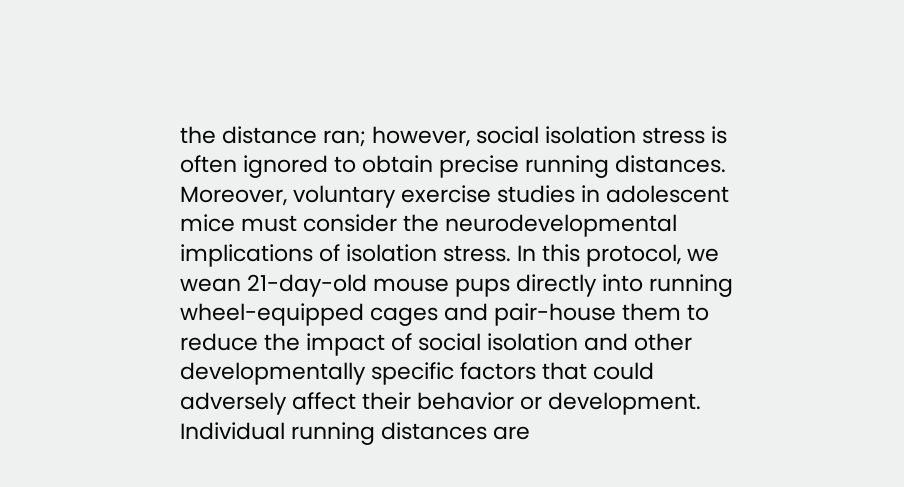the distance ran; however, social isolation stress is often ignored to obtain precise running distances. Moreover, voluntary exercise studies in adolescent mice must consider the neurodevelopmental implications of isolation stress. In this protocol, we wean 21-day-old mouse pups directly into running wheel-equipped cages and pair-house them to reduce the impact of social isolation and other developmentally specific factors that could adversely affect their behavior or development. Individual running distances are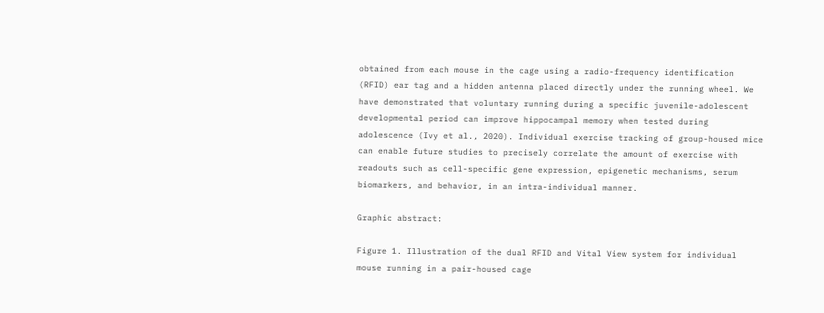obtained from each mouse in the cage using a radio-frequency identification (RFID) ear tag and a hidden antenna placed directly under the running wheel. We have demonstrated that voluntary running during a specific juvenile-adolescent developmental period can improve hippocampal memory when tested during adolescence (Ivy et al., 2020). Individual exercise tracking of group-housed mice can enable future studies to precisely correlate the amount of exercise with readouts such as cell-specific gene expression, epigenetic mechanisms, serum biomarkers, and behavior, in an intra-individual manner.

Graphic abstract:

Figure 1. Illustration of the dual RFID and Vital View system for individual mouse running in a pair-housed cage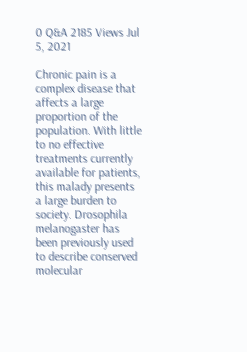0 Q&A 2185 Views Jul 5, 2021

Chronic pain is a complex disease that affects a large proportion of the population. With little to no effective treatments currently available for patients, this malady presents a large burden to society. Drosophila melanogaster has been previously used to describe conserved molecular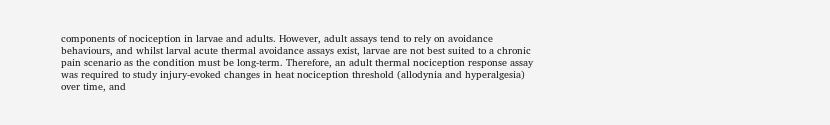components of nociception in larvae and adults. However, adult assays tend to rely on avoidance behaviours, and whilst larval acute thermal avoidance assays exist, larvae are not best suited to a chronic pain scenario as the condition must be long-term. Therefore, an adult thermal nociception response assay was required to study injury-evoked changes in heat nociception threshold (allodynia and hyperalgesia) over time, and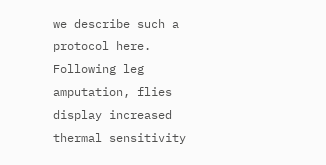we describe such a protocol here. Following leg amputation, flies display increased thermal sensitivity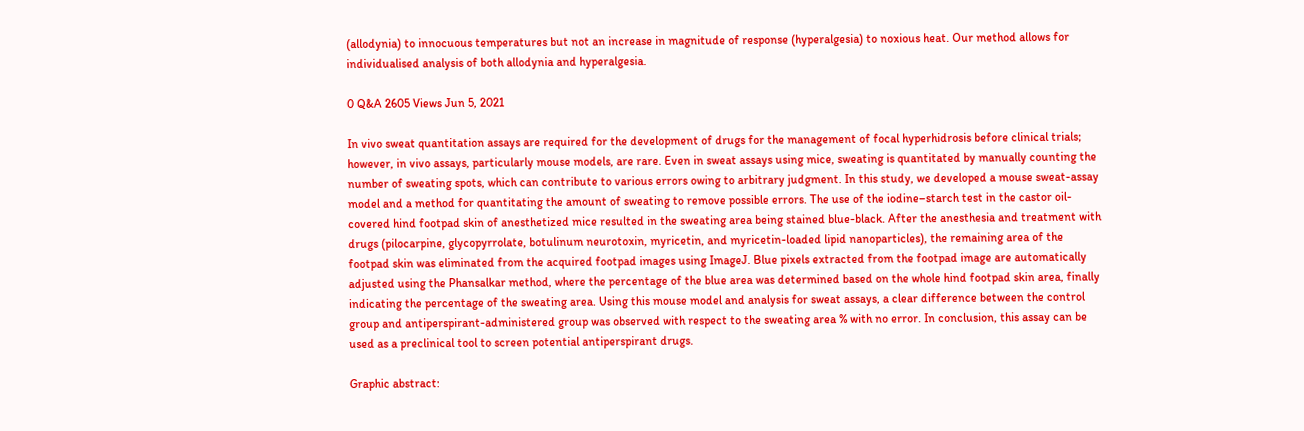(allodynia) to innocuous temperatures but not an increase in magnitude of response (hyperalgesia) to noxious heat. Our method allows for individualised analysis of both allodynia and hyperalgesia.

0 Q&A 2605 Views Jun 5, 2021

In vivo sweat quantitation assays are required for the development of drugs for the management of focal hyperhidrosis before clinical trials; however, in vivo assays, particularly mouse models, are rare. Even in sweat assays using mice, sweating is quantitated by manually counting the number of sweating spots, which can contribute to various errors owing to arbitrary judgment. In this study, we developed a mouse sweat-assay model and a method for quantitating the amount of sweating to remove possible errors. The use of the iodine–starch test in the castor oil-covered hind footpad skin of anesthetized mice resulted in the sweating area being stained blue-black. After the anesthesia and treatment with drugs (pilocarpine, glycopyrrolate, botulinum neurotoxin, myricetin, and myricetin-loaded lipid nanoparticles), the remaining area of the footpad skin was eliminated from the acquired footpad images using ImageJ. Blue pixels extracted from the footpad image are automatically adjusted using the Phansalkar method, where the percentage of the blue area was determined based on the whole hind footpad skin area, finally indicating the percentage of the sweating area. Using this mouse model and analysis for sweat assays, a clear difference between the control group and antiperspirant-administered group was observed with respect to the sweating area % with no error. In conclusion, this assay can be used as a preclinical tool to screen potential antiperspirant drugs.

Graphic abstract: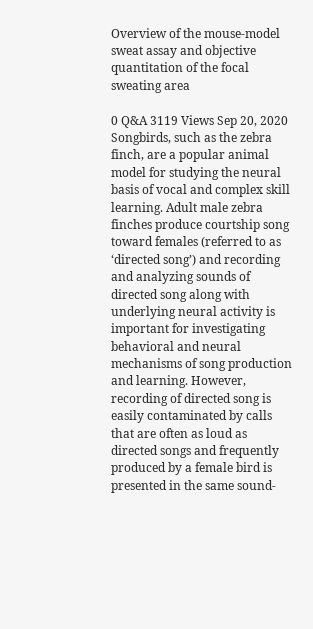Overview of the mouse-model sweat assay and objective quantitation of the focal sweating area

0 Q&A 3119 Views Sep 20, 2020
Songbirds, such as the zebra finch, are a popular animal model for studying the neural basis of vocal and complex skill learning. Adult male zebra finches produce courtship song toward females (referred to as ‘directed song’) and recording and analyzing sounds of directed song along with underlying neural activity is important for investigating behavioral and neural mechanisms of song production and learning. However, recording of directed song is easily contaminated by calls that are often as loud as directed songs and frequently produced by a female bird is presented in the same sound-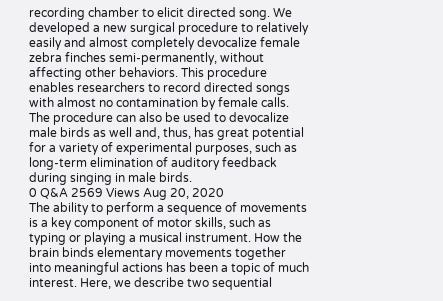recording chamber to elicit directed song. We developed a new surgical procedure to relatively easily and almost completely devocalize female zebra finches semi-permanently, without affecting other behaviors. This procedure enables researchers to record directed songs with almost no contamination by female calls. The procedure can also be used to devocalize male birds as well and, thus, has great potential for a variety of experimental purposes, such as long-term elimination of auditory feedback during singing in male birds.
0 Q&A 2569 Views Aug 20, 2020
The ability to perform a sequence of movements is a key component of motor skills, such as typing or playing a musical instrument. How the brain binds elementary movements together into meaningful actions has been a topic of much interest. Here, we describe two sequential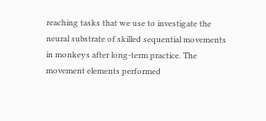reaching tasks that we use to investigate the neural substrate of skilled sequential movements in monkeys after long-term practice. The movement elements performed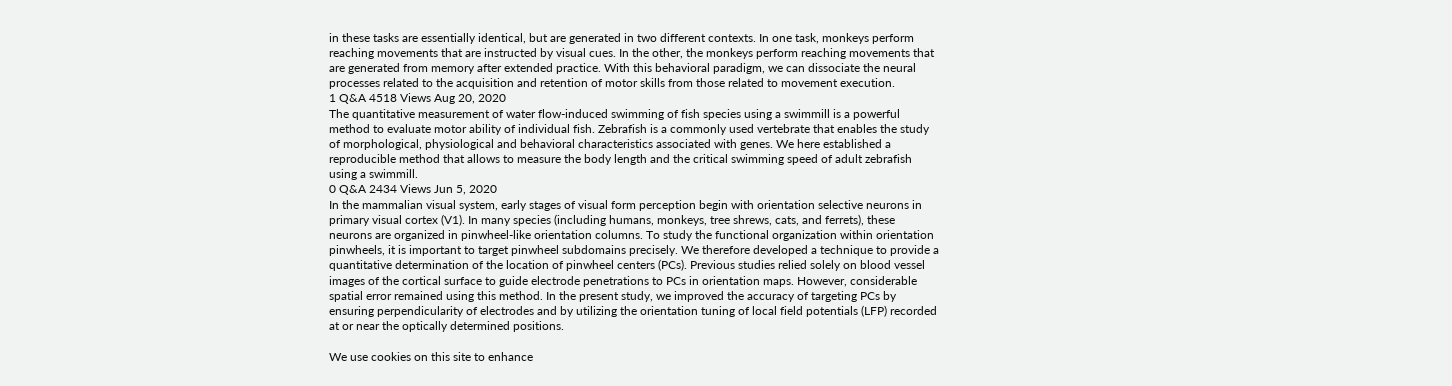in these tasks are essentially identical, but are generated in two different contexts. In one task, monkeys perform reaching movements that are instructed by visual cues. In the other, the monkeys perform reaching movements that are generated from memory after extended practice. With this behavioral paradigm, we can dissociate the neural processes related to the acquisition and retention of motor skills from those related to movement execution.
1 Q&A 4518 Views Aug 20, 2020
The quantitative measurement of water flow-induced swimming of fish species using a swimmill is a powerful method to evaluate motor ability of individual fish. Zebrafish is a commonly used vertebrate that enables the study of morphological, physiological and behavioral characteristics associated with genes. We here established a reproducible method that allows to measure the body length and the critical swimming speed of adult zebrafish using a swimmill.
0 Q&A 2434 Views Jun 5, 2020
In the mammalian visual system, early stages of visual form perception begin with orientation selective neurons in primary visual cortex (V1). In many species (including humans, monkeys, tree shrews, cats, and ferrets), these neurons are organized in pinwheel-like orientation columns. To study the functional organization within orientation pinwheels, it is important to target pinwheel subdomains precisely. We therefore developed a technique to provide a quantitative determination of the location of pinwheel centers (PCs). Previous studies relied solely on blood vessel images of the cortical surface to guide electrode penetrations to PCs in orientation maps. However, considerable spatial error remained using this method. In the present study, we improved the accuracy of targeting PCs by ensuring perpendicularity of electrodes and by utilizing the orientation tuning of local field potentials (LFP) recorded at or near the optically determined positions.

We use cookies on this site to enhance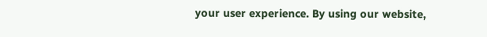your user experience. By using our website,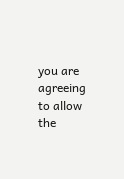you are agreeing to allow the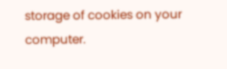storage of cookies on your computer.